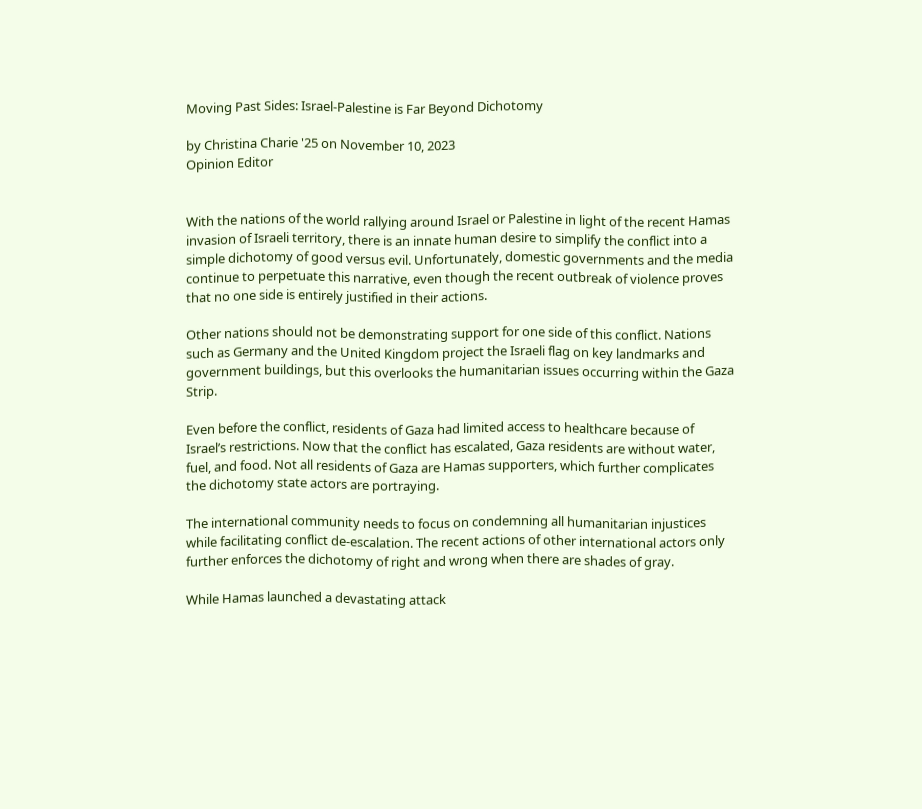Moving Past Sides: Israel-Palestine is Far Beyond Dichotomy

by Christina Charie '25 on November 10, 2023
Opinion Editor


With the nations of the world rallying around Israel or Palestine in light of the recent Hamas invasion of Israeli territory, there is an innate human desire to simplify the conflict into a simple dichotomy of good versus evil. Unfortunately, domestic governments and the media continue to perpetuate this narrative, even though the recent outbreak of violence proves that no one side is entirely justified in their actions.

Other nations should not be demonstrating support for one side of this conflict. Nations such as Germany and the United Kingdom project the Israeli flag on key landmarks and government buildings, but this overlooks the humanitarian issues occurring within the Gaza Strip.

Even before the conflict, residents of Gaza had limited access to healthcare because of Israel’s restrictions. Now that the conflict has escalated, Gaza residents are without water, fuel, and food. Not all residents of Gaza are Hamas supporters, which further complicates the dichotomy state actors are portraying.

The international community needs to focus on condemning all humanitarian injustices while facilitating conflict de-escalation. The recent actions of other international actors only further enforces the dichotomy of right and wrong when there are shades of gray.

While Hamas launched a devastating attack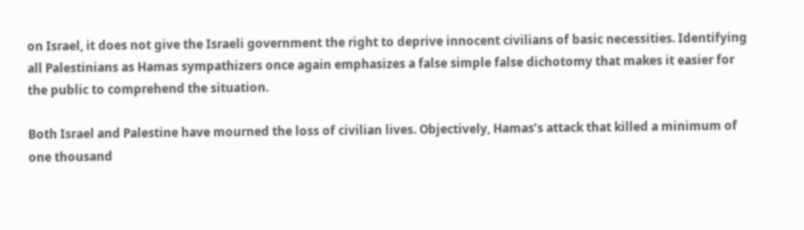on Israel, it does not give the Israeli government the right to deprive innocent civilians of basic necessities. Identifying all Palestinians as Hamas sympathizers once again emphasizes a false simple false dichotomy that makes it easier for the public to comprehend the situation.

Both Israel and Palestine have mourned the loss of civilian lives. Objectively, Hamas’s attack that killed a minimum of one thousand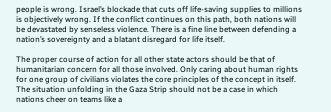people is wrong. Israel’s blockade that cuts off life-saving supplies to millions is objectively wrong. If the conflict continues on this path, both nations will be devastated by senseless violence. There is a fine line between defending a nation’s sovereignty and a blatant disregard for life itself.

The proper course of action for all other state actors should be that of humanitarian concern for all those involved. Only caring about human rights for one group of civilians violates the core principles of the concept in itself. The situation unfolding in the Gaza Strip should not be a case in which nations cheer on teams like a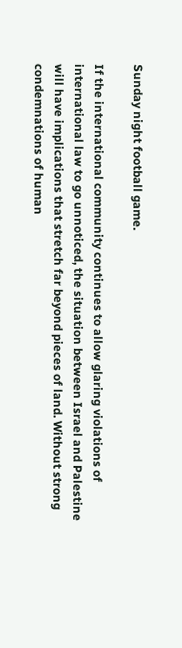Sunday night football game.

If the international community continues to allow glaring violations of international law to go unnoticed, the situation between Israel and Palestine will have implications that stretch far beyond pieces of land. Without strong condemnations of human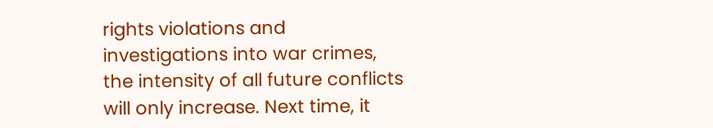rights violations and investigations into war crimes, the intensity of all future conflicts will only increase. Next time, it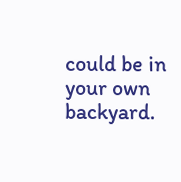could be in your own backyard.